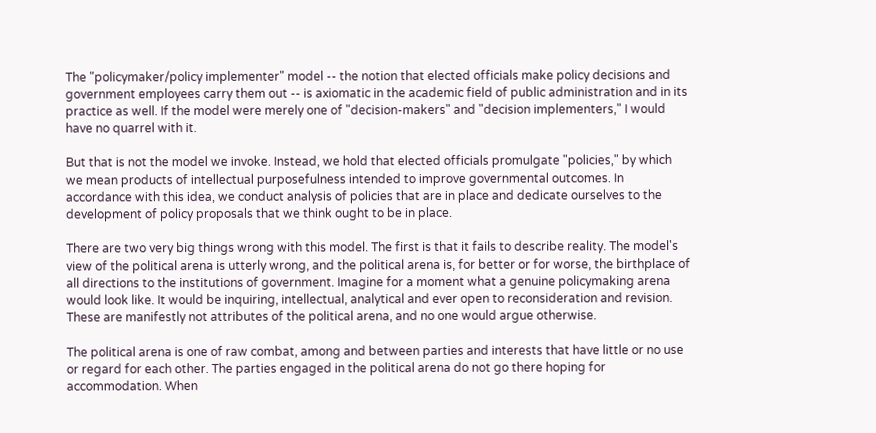The "policymaker/policy implementer" model -- the notion that elected officials make policy decisions and government employees carry them out -- is axiomatic in the academic field of public administration and in its practice as well. If the model were merely one of "decision-makers" and "decision implementers," I would have no quarrel with it.

But that is not the model we invoke. Instead, we hold that elected officials promulgate "policies," by which we mean products of intellectual purposefulness intended to improve governmental outcomes. In accordance with this idea, we conduct analysis of policies that are in place and dedicate ourselves to the development of policy proposals that we think ought to be in place.

There are two very big things wrong with this model. The first is that it fails to describe reality. The model's view of the political arena is utterly wrong, and the political arena is, for better or for worse, the birthplace of all directions to the institutions of government. Imagine for a moment what a genuine policymaking arena would look like. It would be inquiring, intellectual, analytical and ever open to reconsideration and revision. These are manifestly not attributes of the political arena, and no one would argue otherwise.

The political arena is one of raw combat, among and between parties and interests that have little or no use or regard for each other. The parties engaged in the political arena do not go there hoping for accommodation. When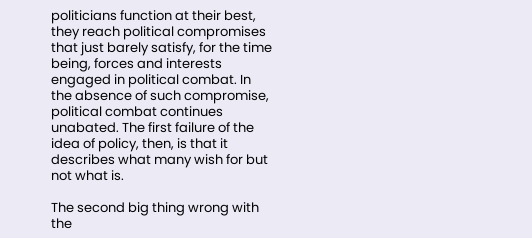politicians function at their best, they reach political compromises that just barely satisfy, for the time being, forces and interests engaged in political combat. In the absence of such compromise, political combat continues unabated. The first failure of the idea of policy, then, is that it describes what many wish for but not what is.

The second big thing wrong with the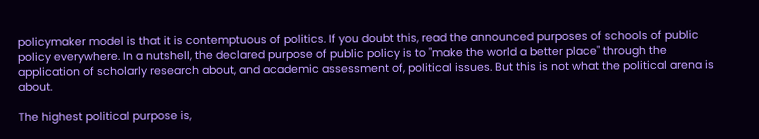policymaker model is that it is contemptuous of politics. If you doubt this, read the announced purposes of schools of public policy everywhere. In a nutshell, the declared purpose of public policy is to "make the world a better place" through the application of scholarly research about, and academic assessment of, political issues. But this is not what the political arena is about.

The highest political purpose is,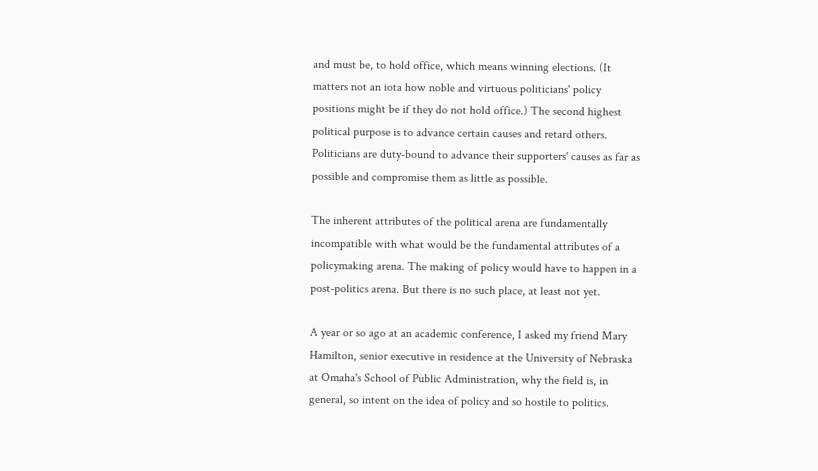and must be, to hold office, which means winning elections. (It matters not an iota how noble and virtuous politicians' policy positions might be if they do not hold office.) The second highest political purpose is to advance certain causes and retard others. Politicians are duty-bound to advance their supporters' causes as far as possible and compromise them as little as possible.

The inherent attributes of the political arena are fundamentally incompatible with what would be the fundamental attributes of a policymaking arena. The making of policy would have to happen in a post-politics arena. But there is no such place, at least not yet.

A year or so ago at an academic conference, I asked my friend Mary Hamilton, senior executive in residence at the University of Nebraska at Omaha's School of Public Administration, why the field is, in general, so intent on the idea of policy and so hostile to politics.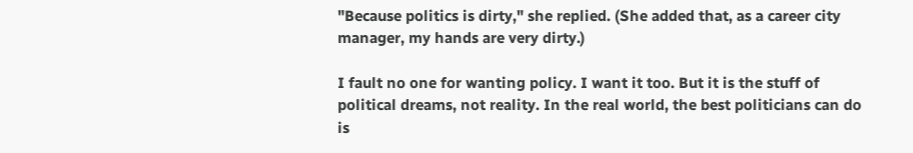"Because politics is dirty," she replied. (She added that, as a career city manager, my hands are very dirty.)

I fault no one for wanting policy. I want it too. But it is the stuff of political dreams, not reality. In the real world, the best politicians can do is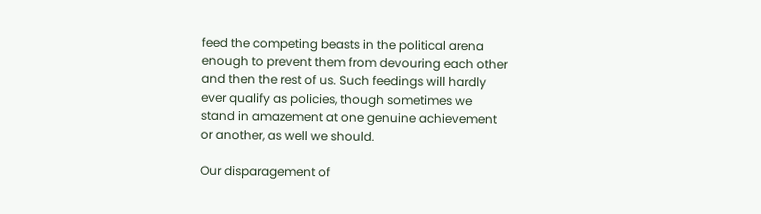feed the competing beasts in the political arena enough to prevent them from devouring each other and then the rest of us. Such feedings will hardly ever qualify as policies, though sometimes we stand in amazement at one genuine achievement or another, as well we should.

Our disparagement of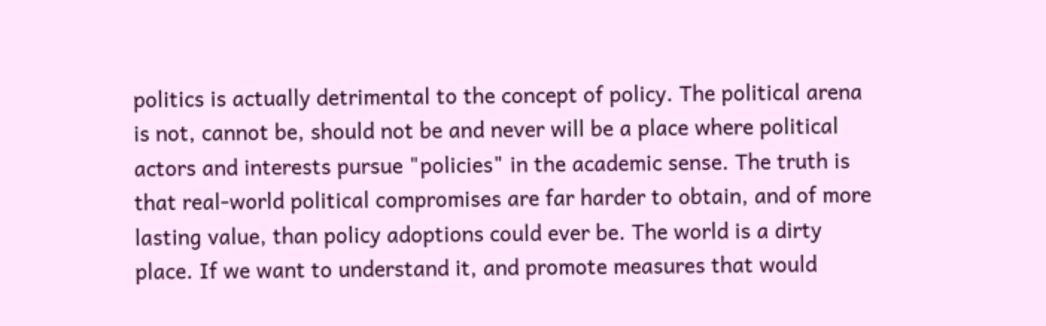politics is actually detrimental to the concept of policy. The political arena is not, cannot be, should not be and never will be a place where political actors and interests pursue "policies" in the academic sense. The truth is that real-world political compromises are far harder to obtain, and of more lasting value, than policy adoptions could ever be. The world is a dirty place. If we want to understand it, and promote measures that would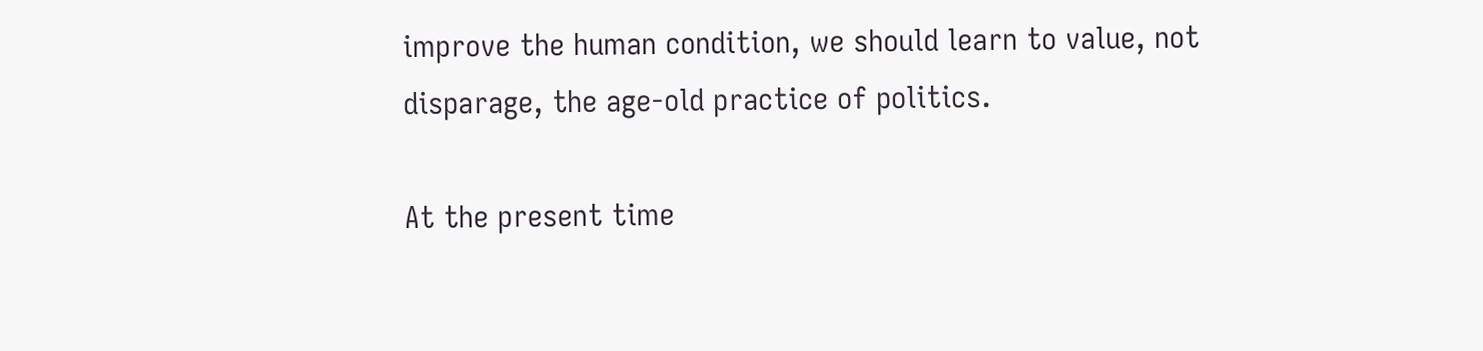improve the human condition, we should learn to value, not disparage, the age-old practice of politics.

At the present time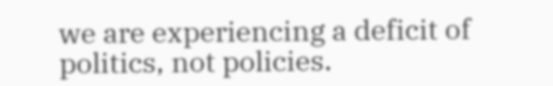we are experiencing a deficit of politics, not policies.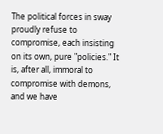The political forces in sway proudly refuse to compromise, each insisting on its own, pure "policies." It is, after all, immoral to compromise with demons, and we have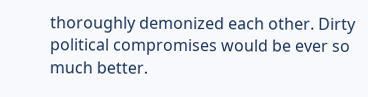thoroughly demonized each other. Dirty political compromises would be ever so much better.